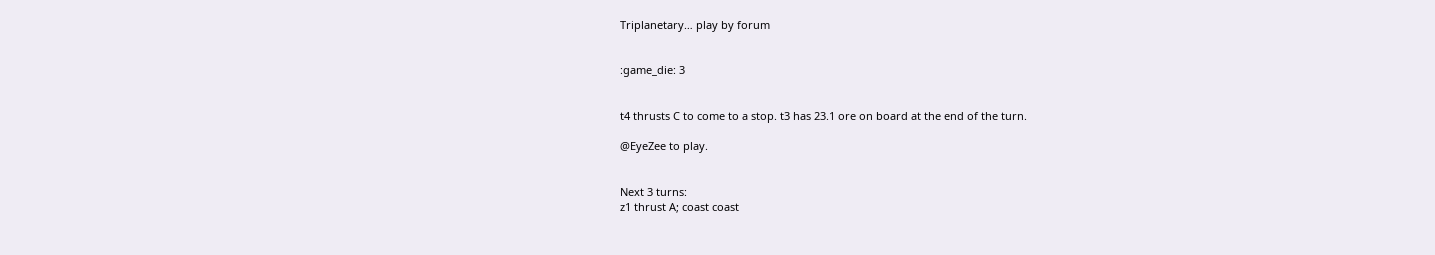Triplanetary… play by forum


:game_die: 3


t4 thrusts C to come to a stop. t3 has 23.1 ore on board at the end of the turn.

@EyeZee to play.


Next 3 turns:
z1 thrust A; coast coast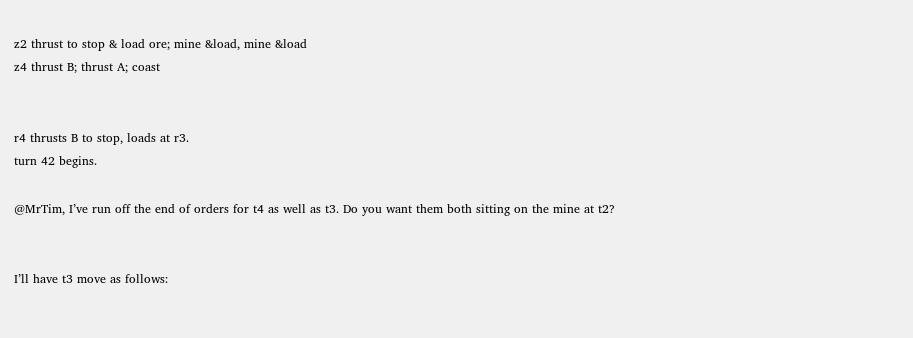z2 thrust to stop & load ore; mine &load, mine &load
z4 thrust B; thrust A; coast


r4 thrusts B to stop, loads at r3.
turn 42 begins.

@MrTim, I’ve run off the end of orders for t4 as well as t3. Do you want them both sitting on the mine at t2?


I’ll have t3 move as follows: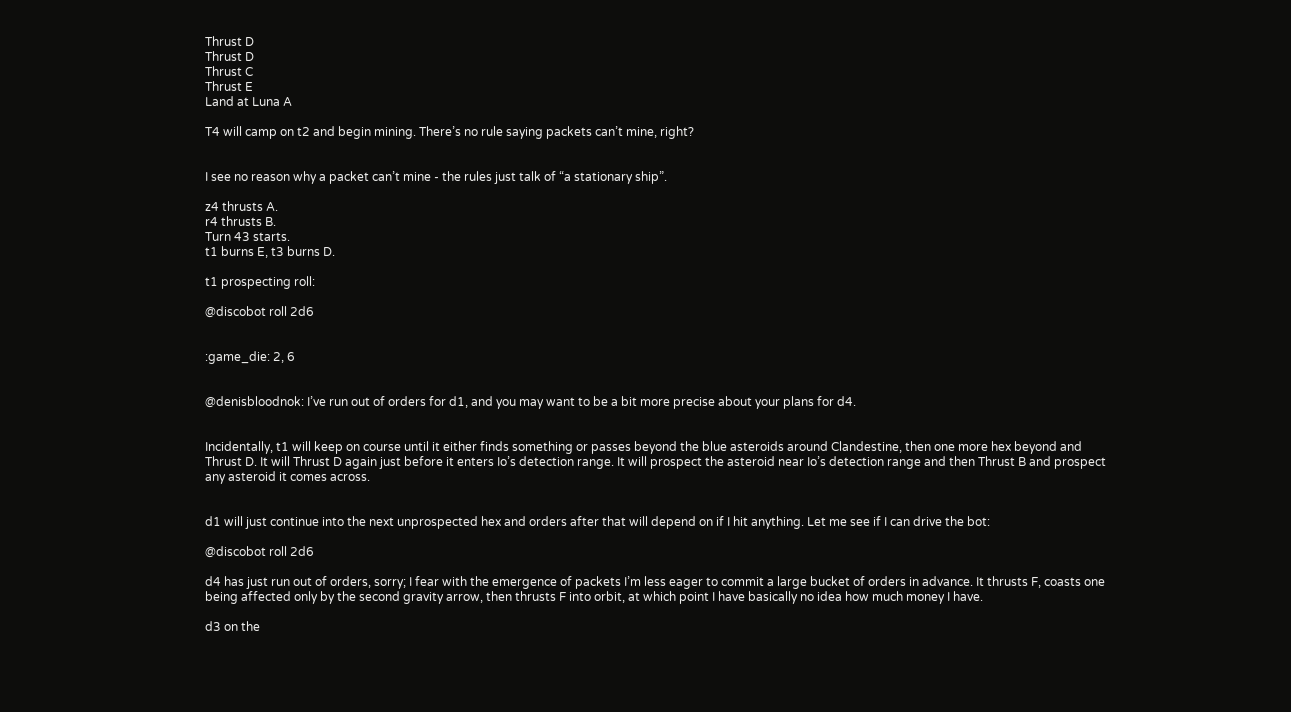Thrust D
Thrust D
Thrust C
Thrust E
Land at Luna A

T4 will camp on t2 and begin mining. There’s no rule saying packets can’t mine, right?


I see no reason why a packet can’t mine - the rules just talk of “a stationary ship”.

z4 thrusts A.
r4 thrusts B.
Turn 43 starts.
t1 burns E, t3 burns D.

t1 prospecting roll:

@discobot roll 2d6


:game_die: 2, 6


@denisbloodnok: I’ve run out of orders for d1, and you may want to be a bit more precise about your plans for d4.


Incidentally, t1 will keep on course until it either finds something or passes beyond the blue asteroids around Clandestine, then one more hex beyond and Thrust D. It will Thrust D again just before it enters Io’s detection range. It will prospect the asteroid near Io’s detection range and then Thrust B and prospect any asteroid it comes across.


d1 will just continue into the next unprospected hex and orders after that will depend on if I hit anything. Let me see if I can drive the bot:

@discobot roll 2d6

d4 has just run out of orders, sorry; I fear with the emergence of packets I’m less eager to commit a large bucket of orders in advance. It thrusts F, coasts one being affected only by the second gravity arrow, then thrusts F into orbit, at which point I have basically no idea how much money I have.

d3 on the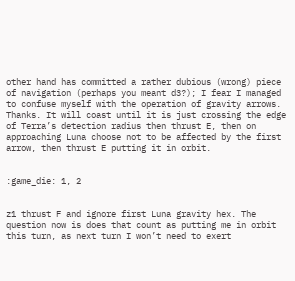other hand has committed a rather dubious (wrong) piece of navigation (perhaps you meant d3?); I fear I managed to confuse myself with the operation of gravity arrows. Thanks. It will coast until it is just crossing the edge of Terra’s detection radius then thrust E, then on approaching Luna choose not to be affected by the first arrow, then thrust E putting it in orbit.


:game_die: 1, 2


z1 thrust F and ignore first Luna gravity hex. The question now is does that count as putting me in orbit this turn, as next turn I won’t need to exert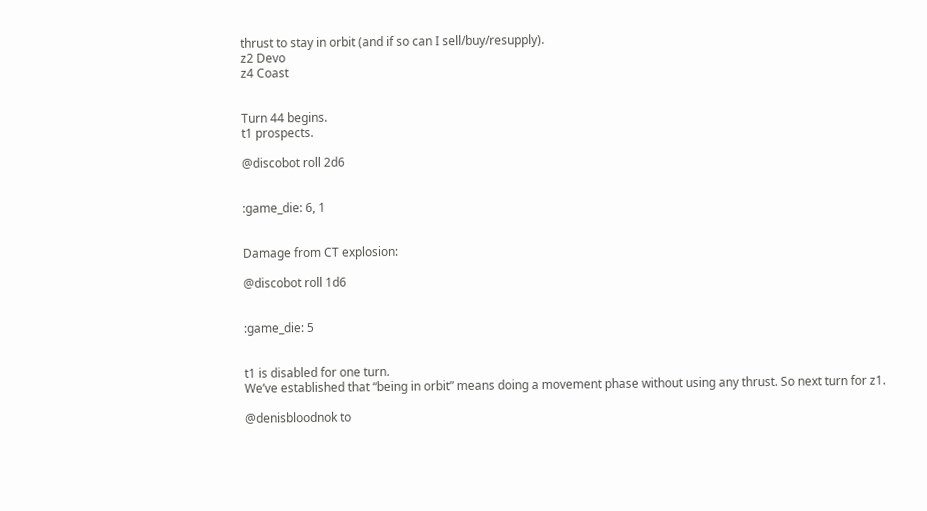thrust to stay in orbit (and if so can I sell/buy/resupply).
z2 Devo
z4 Coast


Turn 44 begins.
t1 prospects.

@discobot roll 2d6


:game_die: 6, 1


Damage from CT explosion:

@discobot roll 1d6


:game_die: 5


t1 is disabled for one turn.
We’ve established that “being in orbit” means doing a movement phase without using any thrust. So next turn for z1.

@denisbloodnok to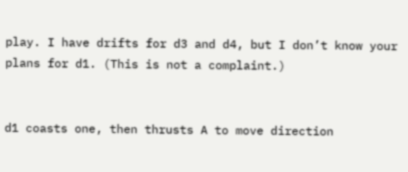play. I have drifts for d3 and d4, but I don’t know your plans for d1. (This is not a complaint.)


d1 coasts one, then thrusts A to move direction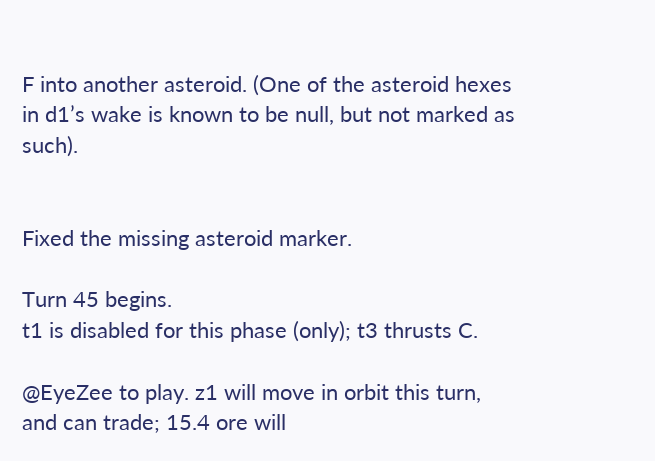F into another asteroid. (One of the asteroid hexes in d1’s wake is known to be null, but not marked as such).


Fixed the missing asteroid marker.

Turn 45 begins.
t1 is disabled for this phase (only); t3 thrusts C.

@EyeZee to play. z1 will move in orbit this turn, and can trade; 15.4 ore will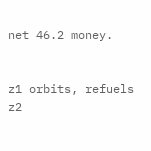net 46.2 money.


z1 orbits, refuels
z2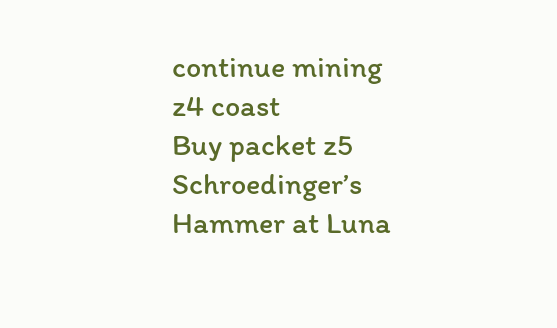continue mining
z4 coast
Buy packet z5 Schroedinger’s Hammer at Luna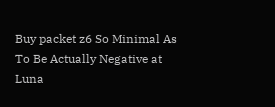Buy packet z6 So Minimal As To Be Actually Negative at Luna